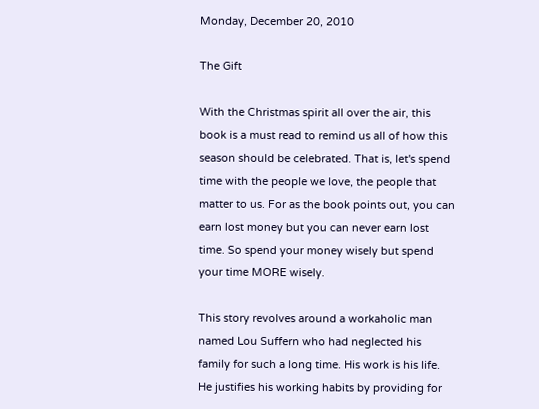Monday, December 20, 2010

The Gift

With the Christmas spirit all over the air, this book is a must read to remind us all of how this season should be celebrated. That is, let's spend time with the people we love, the people that matter to us. For as the book points out, you can earn lost money but you can never earn lost time. So spend your money wisely but spend your time MORE wisely.

This story revolves around a workaholic man named Lou Suffern who had neglected his family for such a long time. His work is his life. He justifies his working habits by providing for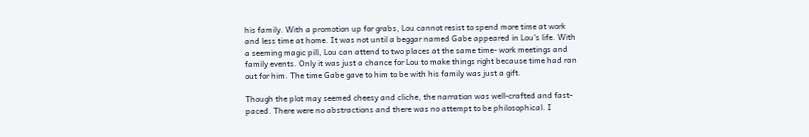his family. With a promotion up for grabs, Lou cannot resist to spend more time at work and less time at home. It was not until a beggar named Gabe appeared in Lou's life. With a seeming magic pill, Lou can attend to two places at the same time- work meetings and family events. Only it was just a chance for Lou to make things right because time had ran out for him. The time Gabe gave to him to be with his family was just a gift.

Though the plot may seemed cheesy and cliche, the narration was well-crafted and fast-paced. There were no abstractions and there was no attempt to be philosophical. I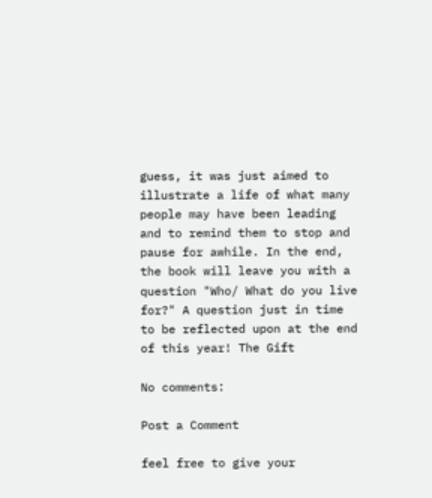guess, it was just aimed to illustrate a life of what many people may have been leading and to remind them to stop and pause for awhile. In the end, the book will leave you with a question "Who/ What do you live for?" A question just in time to be reflected upon at the end of this year! The Gift

No comments:

Post a Comment

feel free to give your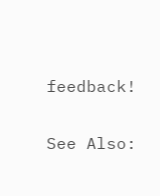feedback!

See Also: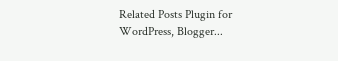Related Posts Plugin for WordPress, Blogger...